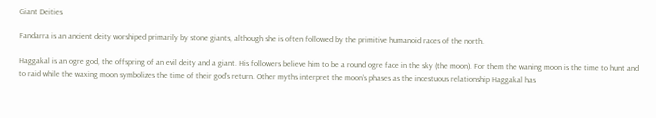Giant Deities

Fandarra is an ancient deity worshiped primarily by stone giants, although she is often followed by the primitive humanoid races of the north.

Haggakal is an ogre god, the offspring of an evil deity and a giant. His followers believe him to be a round ogre face in the sky (the moon). For them the waning moon is the time to hunt and to raid while the waxing moon symbolizes the time of their god’s return. Other myths interpret the moon’s phases as the incestuous relationship Haggakal has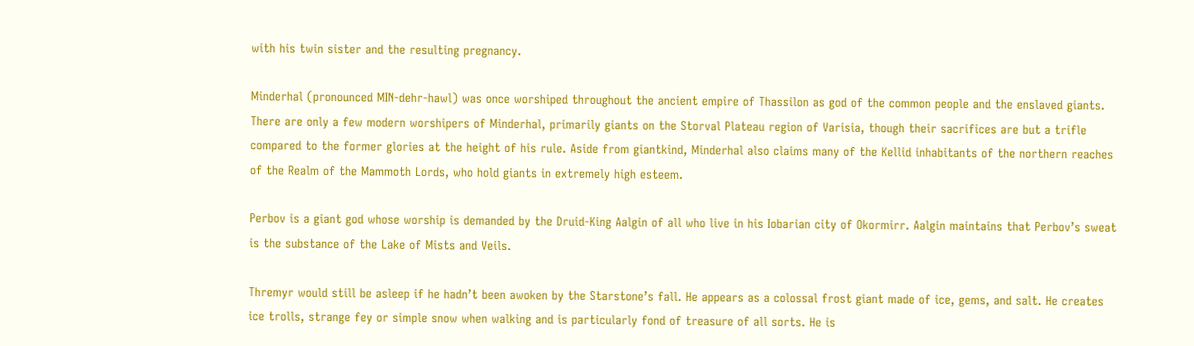with his twin sister and the resulting pregnancy.

Minderhal (pronounced MIN-dehr-hawl) was once worshiped throughout the ancient empire of Thassilon as god of the common people and the enslaved giants. There are only a few modern worshipers of Minderhal, primarily giants on the Storval Plateau region of Varisia, though their sacrifices are but a trifle compared to the former glories at the height of his rule. Aside from giantkind, Minderhal also claims many of the Kellid inhabitants of the northern reaches of the Realm of the Mammoth Lords, who hold giants in extremely high esteem.

Perbov is a giant god whose worship is demanded by the Druid-King Aalgin of all who live in his Iobarian city of Okormirr. Aalgin maintains that Perbov’s sweat is the substance of the Lake of Mists and Veils.

Thremyr would still be asleep if he hadn’t been awoken by the Starstone’s fall. He appears as a colossal frost giant made of ice, gems, and salt. He creates ice trolls, strange fey or simple snow when walking and is particularly fond of treasure of all sorts. He is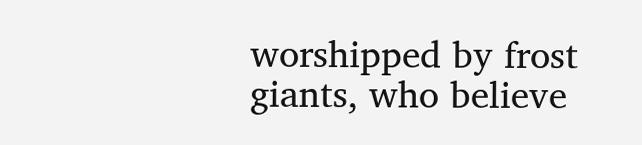worshipped by frost giants, who believe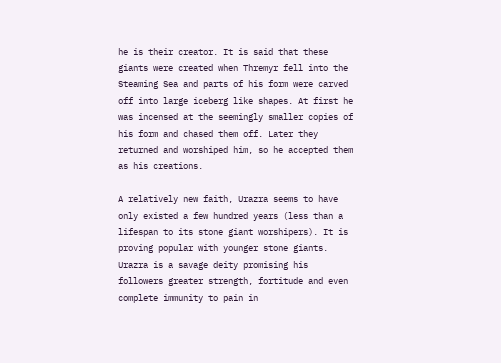he is their creator. It is said that these giants were created when Thremyr fell into the Steaming Sea and parts of his form were carved off into large iceberg like shapes. At first he was incensed at the seemingly smaller copies of his form and chased them off. Later they returned and worshiped him, so he accepted them as his creations.

A relatively new faith, Urazra seems to have only existed a few hundred years (less than a lifespan to its stone giant worshipers). It is proving popular with younger stone giants. Urazra is a savage deity promising his followers greater strength, fortitude and even complete immunity to pain in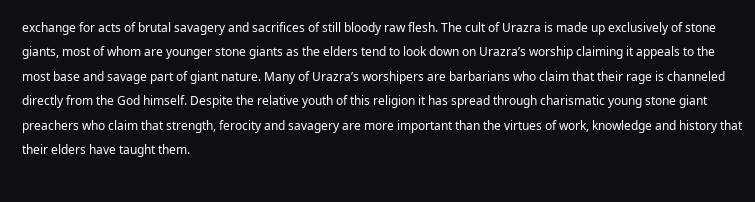exchange for acts of brutal savagery and sacrifices of still bloody raw flesh. The cult of Urazra is made up exclusively of stone giants, most of whom are younger stone giants as the elders tend to look down on Urazra’s worship claiming it appeals to the most base and savage part of giant nature. Many of Urazra’s worshipers are barbarians who claim that their rage is channeled directly from the God himself. Despite the relative youth of this religion it has spread through charismatic young stone giant preachers who claim that strength, ferocity and savagery are more important than the virtues of work, knowledge and history that their elders have taught them.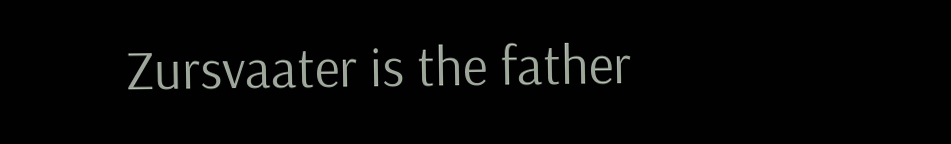Zursvaater is the father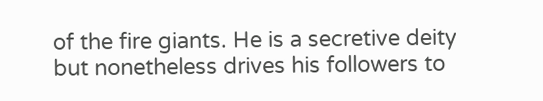of the fire giants. He is a secretive deity but nonetheless drives his followers to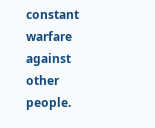constant warfare against other people.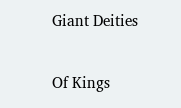Giant Deities

Of Kings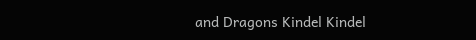and Dragons Kindel Kindel